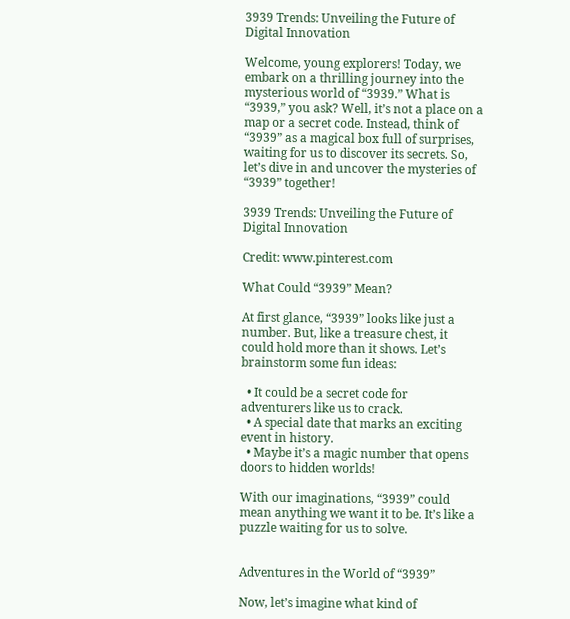3939 Trends: Unveiling the Future of Digital Innovation

Welcome, young explorers! Today, we embark on a thrilling journey into the mysterious world of “3939.” What is “3939,” you ask? Well, it’s not a place on a map or a secret code. Instead, think of “3939” as a magical box full of surprises, waiting for us to discover its secrets. So, let’s dive in and uncover the mysteries of “3939” together!

3939 Trends: Unveiling the Future of Digital Innovation

Credit: www.pinterest.com

What Could “3939” Mean?

At first glance, “3939” looks like just a number. But, like a treasure chest, it could hold more than it shows. Let’s brainstorm some fun ideas:

  • It could be a secret code for adventurers like us to crack.
  • A special date that marks an exciting event in history.
  • Maybe it’s a magic number that opens doors to hidden worlds!

With our imaginations, “3939” could mean anything we want it to be. It’s like a puzzle waiting for us to solve.


Adventures in the World of “3939”

Now, let’s imagine what kind of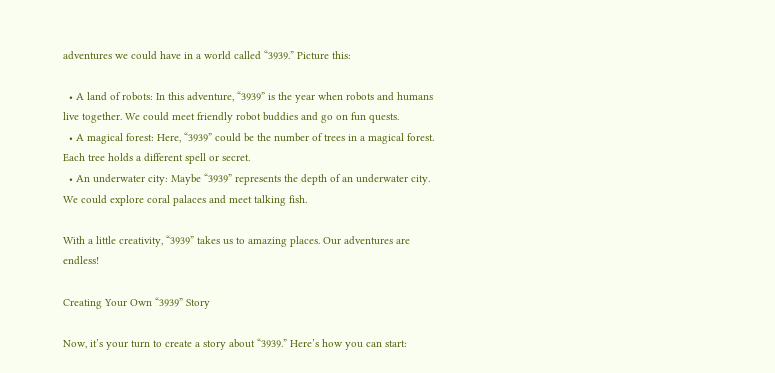adventures we could have in a world called “3939.” Picture this:

  • A land of robots: In this adventure, “3939” is the year when robots and humans live together. We could meet friendly robot buddies and go on fun quests.
  • A magical forest: Here, “3939” could be the number of trees in a magical forest. Each tree holds a different spell or secret.
  • An underwater city: Maybe “3939” represents the depth of an underwater city. We could explore coral palaces and meet talking fish.

With a little creativity, “3939” takes us to amazing places. Our adventures are endless!

Creating Your Own “3939” Story

Now, it’s your turn to create a story about “3939.” Here’s how you can start: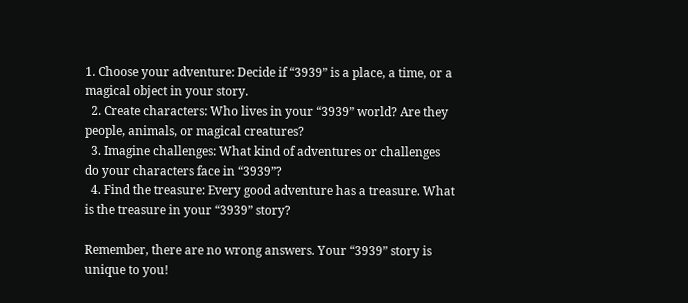1. Choose your adventure: Decide if “3939” is a place, a time, or a magical object in your story.
  2. Create characters: Who lives in your “3939” world? Are they people, animals, or magical creatures?
  3. Imagine challenges: What kind of adventures or challenges do your characters face in “3939”?
  4. Find the treasure: Every good adventure has a treasure. What is the treasure in your “3939” story?

Remember, there are no wrong answers. Your “3939” story is unique to you!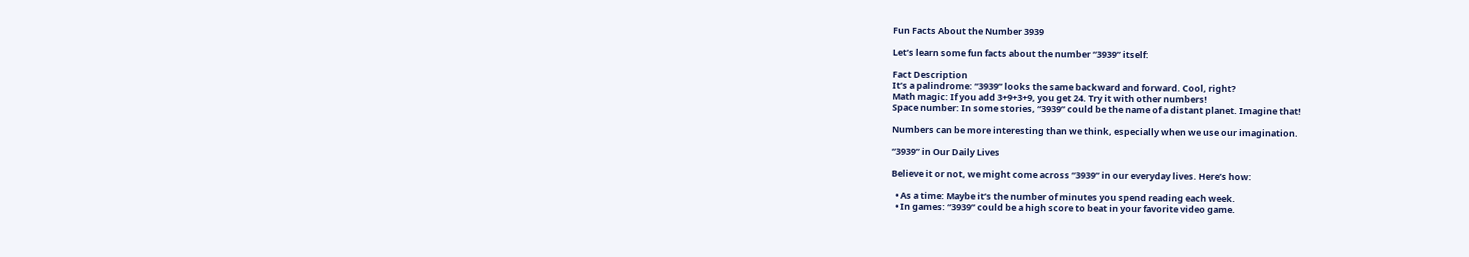Fun Facts About the Number 3939

Let’s learn some fun facts about the number “3939” itself:

Fact Description
It’s a palindrome: “3939” looks the same backward and forward. Cool, right?
Math magic: If you add 3+9+3+9, you get 24. Try it with other numbers!
Space number: In some stories, “3939” could be the name of a distant planet. Imagine that!

Numbers can be more interesting than we think, especially when we use our imagination.

“3939” in Our Daily Lives

Believe it or not, we might come across “3939” in our everyday lives. Here’s how:

  • As a time: Maybe it’s the number of minutes you spend reading each week.
  • In games: “3939” could be a high score to beat in your favorite video game.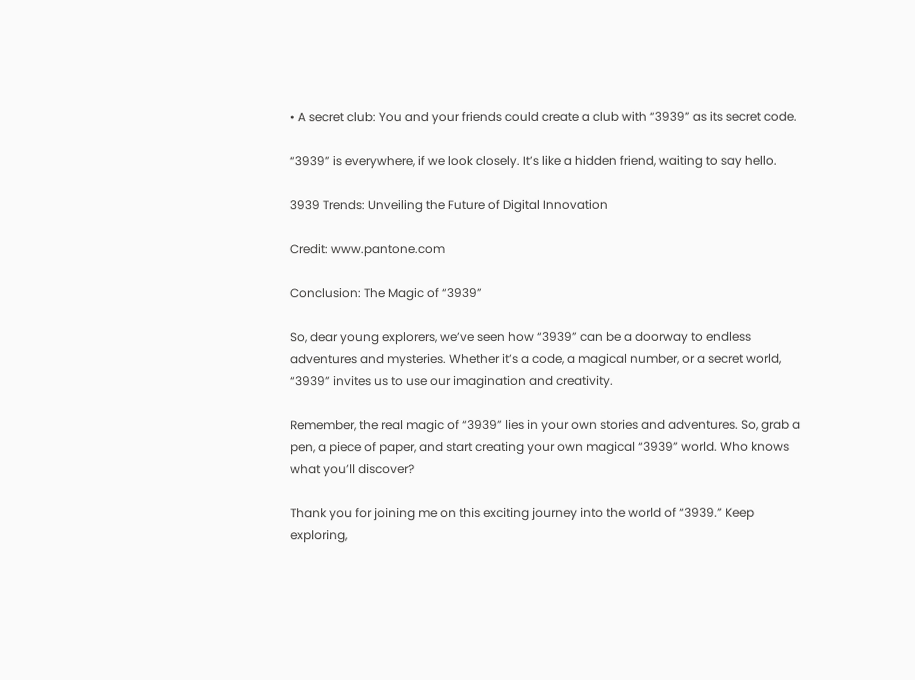• A secret club: You and your friends could create a club with “3939” as its secret code.

“3939” is everywhere, if we look closely. It’s like a hidden friend, waiting to say hello.

3939 Trends: Unveiling the Future of Digital Innovation

Credit: www.pantone.com

Conclusion: The Magic of “3939”

So, dear young explorers, we’ve seen how “3939” can be a doorway to endless adventures and mysteries. Whether it’s a code, a magical number, or a secret world, “3939” invites us to use our imagination and creativity.

Remember, the real magic of “3939” lies in your own stories and adventures. So, grab a pen, a piece of paper, and start creating your own magical “3939” world. Who knows what you’ll discover?

Thank you for joining me on this exciting journey into the world of “3939.” Keep exploring,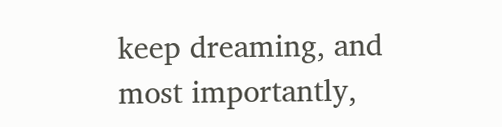keep dreaming, and most importantly,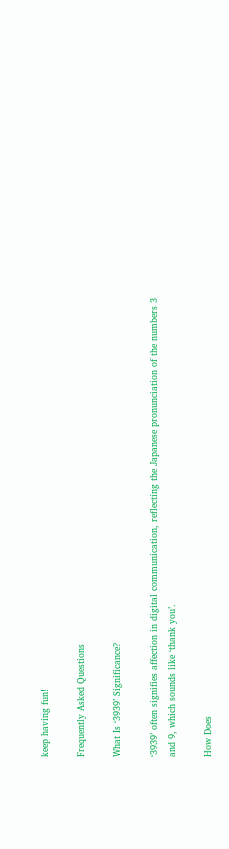keep having fun!

Frequently Asked Questions

What Is ‘3939’ Significance?

‘3939’ often signifies affection in digital communication, reflecting the Japanese pronunciation of the numbers 3 and 9, which sounds like ‘thank you’.

How Does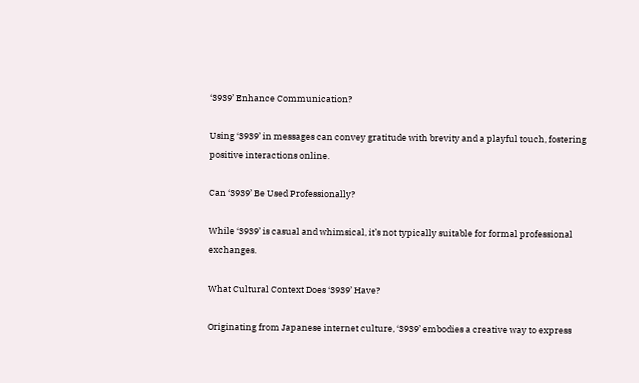‘3939’ Enhance Communication?

Using ‘3939’ in messages can convey gratitude with brevity and a playful touch, fostering positive interactions online.

Can ‘3939’ Be Used Professionally?

While ‘3939’ is casual and whimsical, it’s not typically suitable for formal professional exchanges.

What Cultural Context Does ‘3939’ Have?

Originating from Japanese internet culture, ‘3939’ embodies a creative way to express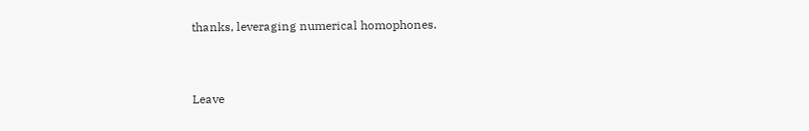thanks, leveraging numerical homophones.


Leave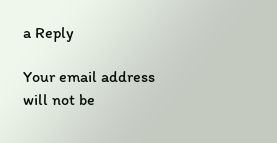a Reply

Your email address will not be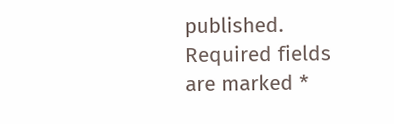published. Required fields are marked *